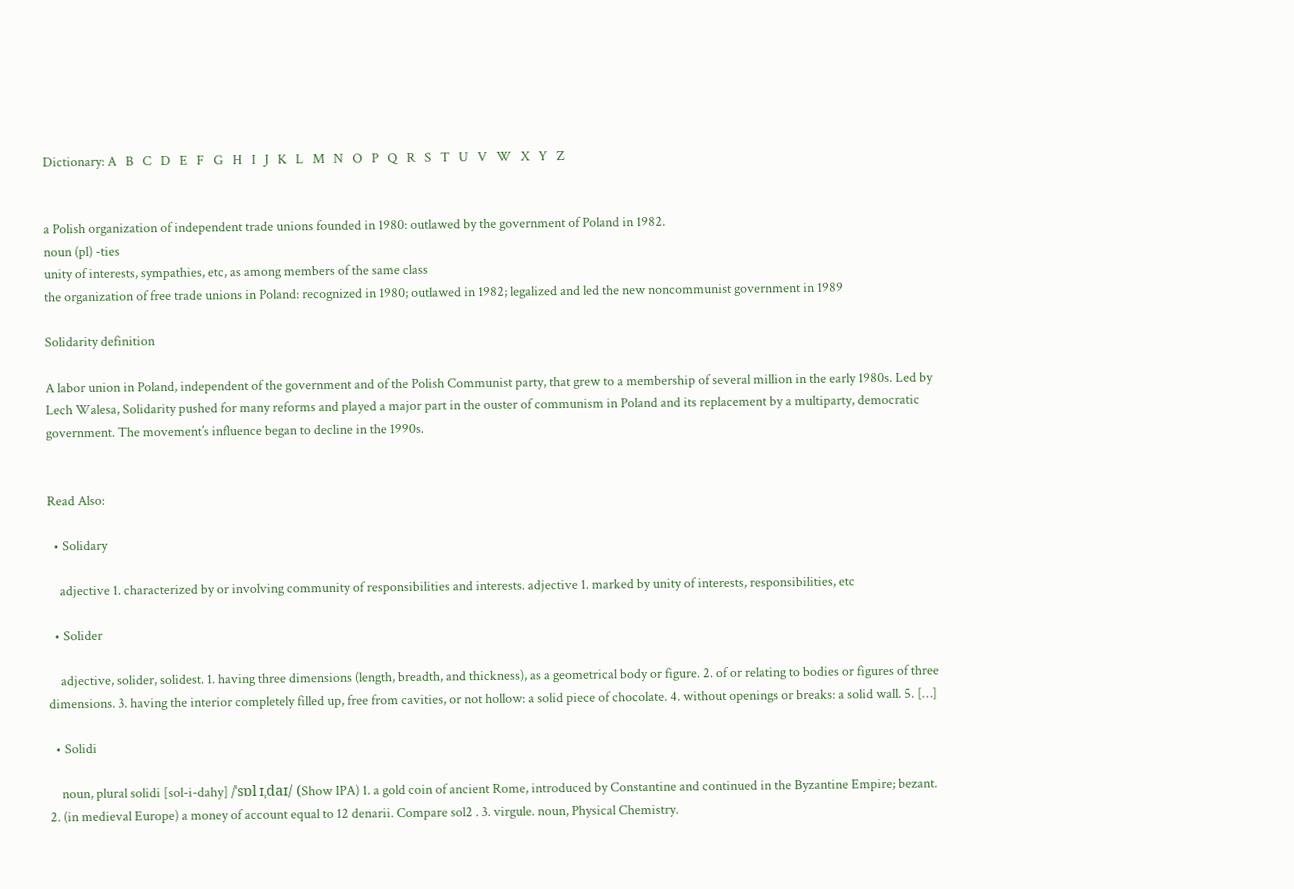Dictionary: A   B   C   D   E   F   G   H   I   J   K   L   M   N   O   P   Q   R   S   T   U   V   W   X   Y   Z


a Polish organization of independent trade unions founded in 1980: outlawed by the government of Poland in 1982.
noun (pl) -ties
unity of interests, sympathies, etc, as among members of the same class
the organization of free trade unions in Poland: recognized in 1980; outlawed in 1982; legalized and led the new noncommunist government in 1989

Solidarity definition

A labor union in Poland, independent of the government and of the Polish Communist party, that grew to a membership of several million in the early 1980s. Led by Lech Walesa, Solidarity pushed for many reforms and played a major part in the ouster of communism in Poland and its replacement by a multiparty, democratic government. The movement’s influence began to decline in the 1990s.


Read Also:

  • Solidary

    adjective 1. characterized by or involving community of responsibilities and interests. adjective 1. marked by unity of interests, responsibilities, etc

  • Solider

    adjective, solider, solidest. 1. having three dimensions (length, breadth, and thickness), as a geometrical body or figure. 2. of or relating to bodies or figures of three dimensions. 3. having the interior completely filled up, free from cavities, or not hollow: a solid piece of chocolate. 4. without openings or breaks: a solid wall. 5. […]

  • Solidi

    noun, plural solidi [sol-i-dahy] /ˈsɒl ɪˌdaɪ/ (Show IPA) 1. a gold coin of ancient Rome, introduced by Constantine and continued in the Byzantine Empire; bezant. 2. (in medieval Europe) a money of account equal to 12 denarii. Compare sol2 . 3. virgule. noun, Physical Chemistry.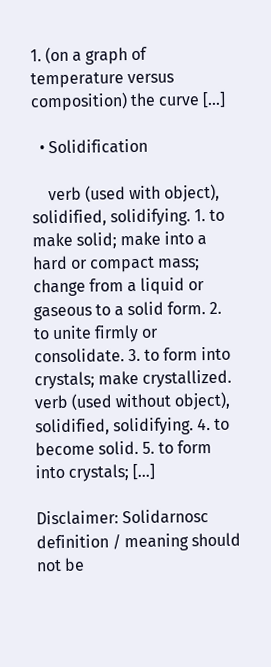1. (on a graph of temperature versus composition) the curve […]

  • Solidification

    verb (used with object), solidified, solidifying. 1. to make solid; make into a hard or compact mass; change from a liquid or gaseous to a solid form. 2. to unite firmly or consolidate. 3. to form into crystals; make crystallized. verb (used without object), solidified, solidifying. 4. to become solid. 5. to form into crystals; […]

Disclaimer: Solidarnosc definition / meaning should not be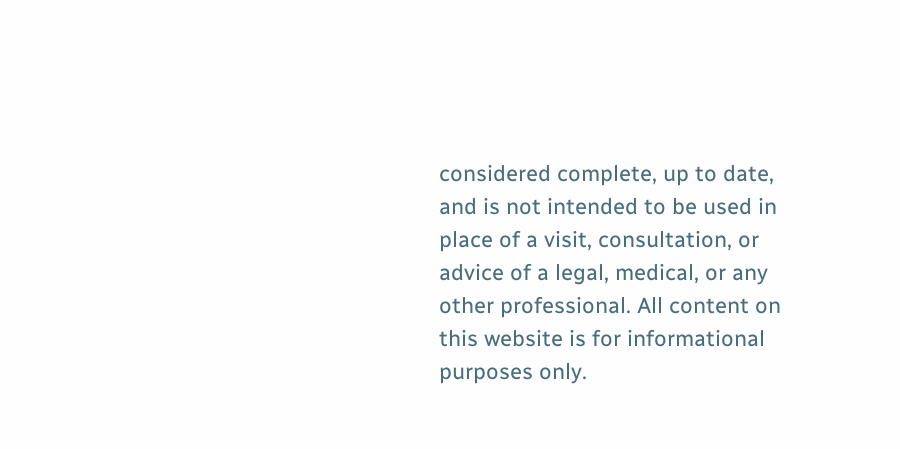considered complete, up to date, and is not intended to be used in place of a visit, consultation, or advice of a legal, medical, or any other professional. All content on this website is for informational purposes only.